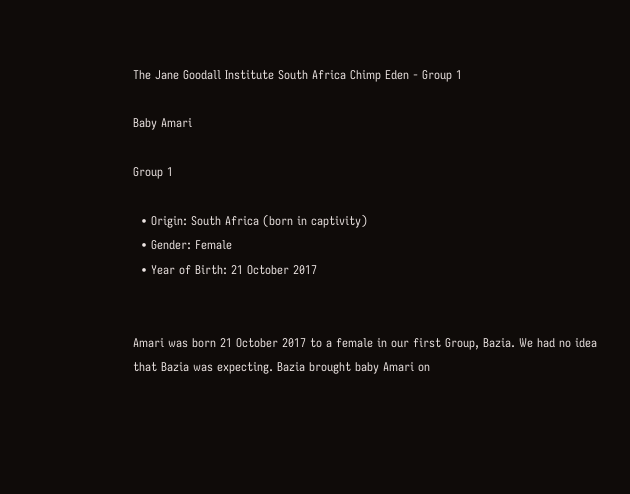The Jane Goodall Institute South Africa Chimp Eden - Group 1

Baby Amari

Group 1

  • Origin: South Africa (born in captivity)
  • Gender: Female
  • Year of Birth: 21 October 2017


Amari was born 21 October 2017 to a female in our first Group, Bazia. We had no idea that Bazia was expecting. Bazia brought baby Amari on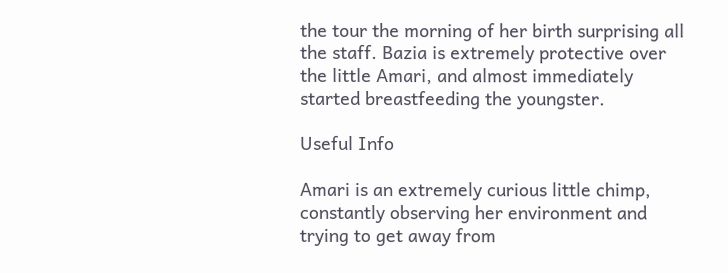the tour the morning of her birth surprising all the staff. Bazia is extremely protective over the little Amari, and almost immediately started breastfeeding the youngster.

Useful Info

Amari is an extremely curious little chimp, constantly observing her environment and trying to get away from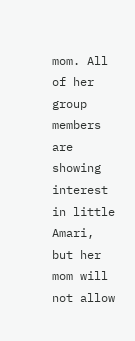mom. All of her group members are showing interest in little Amari, but her mom will not allow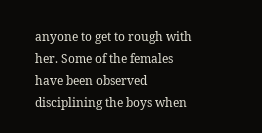anyone to get to rough with her. Some of the females have been observed disciplining the boys when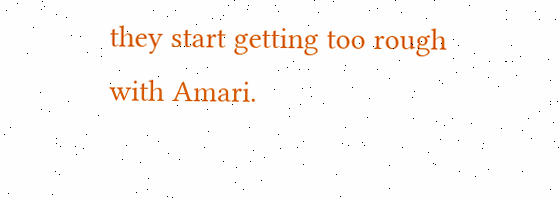they start getting too rough with Amari.